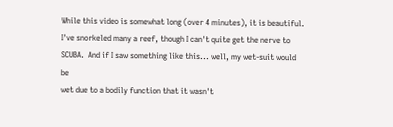While this video is somewhat long (over 4 minutes), it is beautiful.
I've snorkeled many a reef, though I can't quite get the nerve to
SCUBA.  And if I saw something like this... well, my wet-suit would be
wet due to a bodily function that it wasn't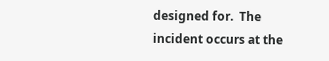designed for.  The incident occurs at the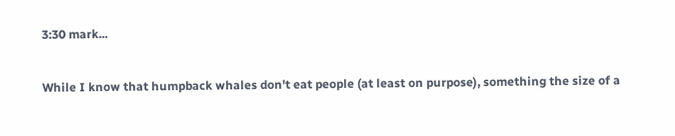3:30 mark...

While I know that humpback whales don't eat people (at least on purpose), something the size of a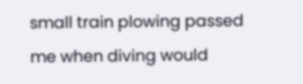small train plowing passed me when diving would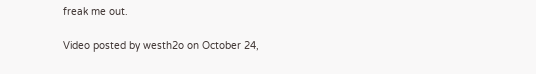freak me out.

Video posted by westh2o on October 24,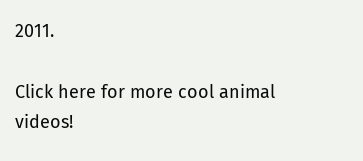2011.

Click here for more cool animal videos!